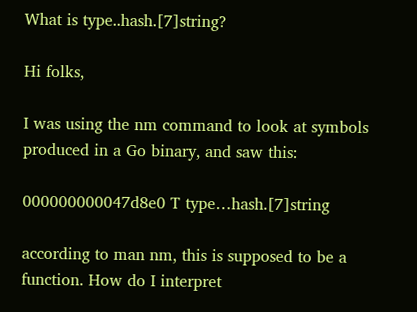What is type..hash.[7]string?

Hi folks,

I was using the nm command to look at symbols produced in a Go binary, and saw this:

000000000047d8e0 T type…hash.[7]string

according to man nm, this is supposed to be a function. How do I interpret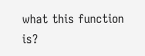what this function is?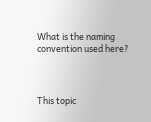What is the naming convention used here?



This topic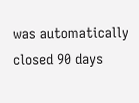was automatically closed 90 days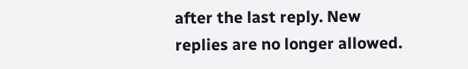after the last reply. New replies are no longer allowed.